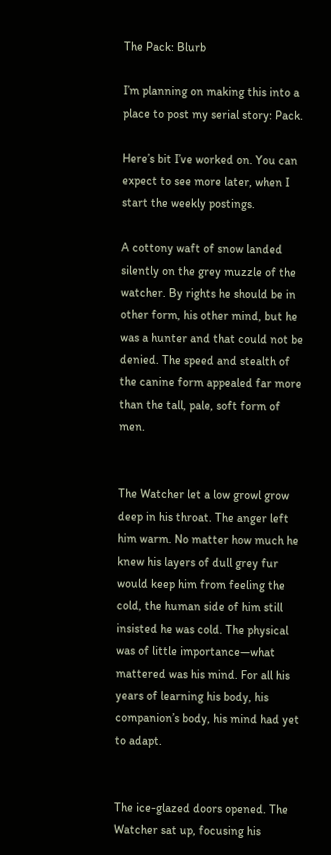The Pack: Blurb

I’m planning on making this into a place to post my serial story: Pack.

Here’s bit I’ve worked on. You can expect to see more later, when I start the weekly postings.

A cottony waft of snow landed silently on the grey muzzle of the watcher. By rights he should be in other form, his other mind, but he was a hunter and that could not be denied. The speed and stealth of the canine form appealed far more than the tall, pale, soft form of men.


The Watcher let a low growl grow deep in his throat. The anger left him warm. No matter how much he knew his layers of dull grey fur would keep him from feeling the cold, the human side of him still insisted he was cold. The physical was of little importance—what mattered was his mind. For all his years of learning his body, his companion’s body, his mind had yet to adapt.


The ice-glazed doors opened. The Watcher sat up, focusing his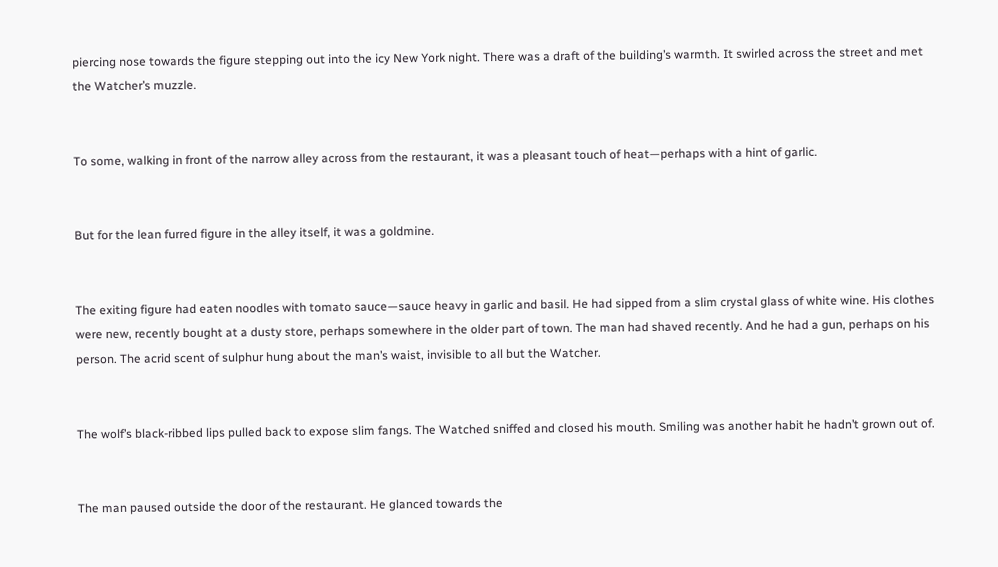piercing nose towards the figure stepping out into the icy New York night. There was a draft of the building’s warmth. It swirled across the street and met the Watcher’s muzzle.


To some, walking in front of the narrow alley across from the restaurant, it was a pleasant touch of heat—perhaps with a hint of garlic.


But for the lean furred figure in the alley itself, it was a goldmine.


The exiting figure had eaten noodles with tomato sauce—sauce heavy in garlic and basil. He had sipped from a slim crystal glass of white wine. His clothes were new, recently bought at a dusty store, perhaps somewhere in the older part of town. The man had shaved recently. And he had a gun, perhaps on his person. The acrid scent of sulphur hung about the man’s waist, invisible to all but the Watcher.


The wolf’s black-ribbed lips pulled back to expose slim fangs. The Watched sniffed and closed his mouth. Smiling was another habit he hadn’t grown out of.


The man paused outside the door of the restaurant. He glanced towards the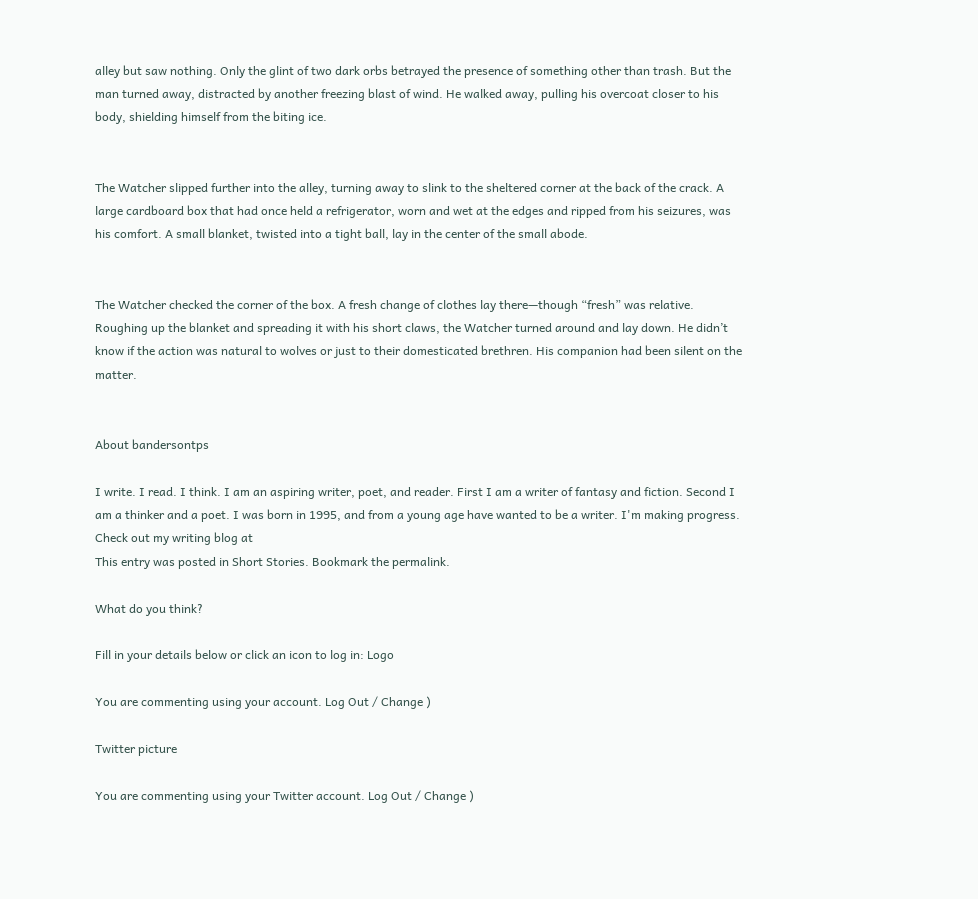alley but saw nothing. Only the glint of two dark orbs betrayed the presence of something other than trash. But the man turned away, distracted by another freezing blast of wind. He walked away, pulling his overcoat closer to his body, shielding himself from the biting ice.


The Watcher slipped further into the alley, turning away to slink to the sheltered corner at the back of the crack. A large cardboard box that had once held a refrigerator, worn and wet at the edges and ripped from his seizures, was his comfort. A small blanket, twisted into a tight ball, lay in the center of the small abode.


The Watcher checked the corner of the box. A fresh change of clothes lay there—though “fresh” was relative. Roughing up the blanket and spreading it with his short claws, the Watcher turned around and lay down. He didn’t know if the action was natural to wolves or just to their domesticated brethren. His companion had been silent on the matter.


About bandersontps

I write. I read. I think. I am an aspiring writer, poet, and reader. First I am a writer of fantasy and fiction. Second I am a thinker and a poet. I was born in 1995, and from a young age have wanted to be a writer. I'm making progress. Check out my writing blog at
This entry was posted in Short Stories. Bookmark the permalink.

What do you think?

Fill in your details below or click an icon to log in: Logo

You are commenting using your account. Log Out / Change )

Twitter picture

You are commenting using your Twitter account. Log Out / Change )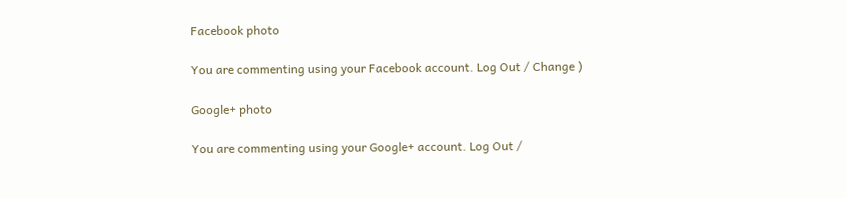Facebook photo

You are commenting using your Facebook account. Log Out / Change )

Google+ photo

You are commenting using your Google+ account. Log Out /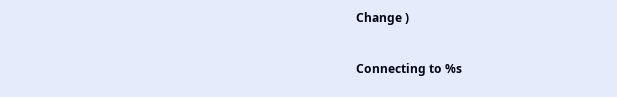Change )

Connecting to %s